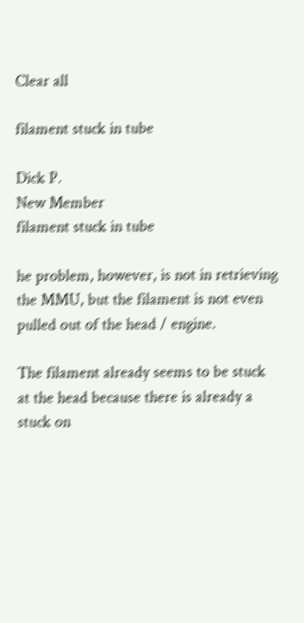Clear all

filament stuck in tube

Dick P.
New Member
filament stuck in tube

he problem, however, is not in retrieving the MMU, but the filament is not even pulled out of the head / engine.

The filament already seems to be stuck at the head because there is already a stuck on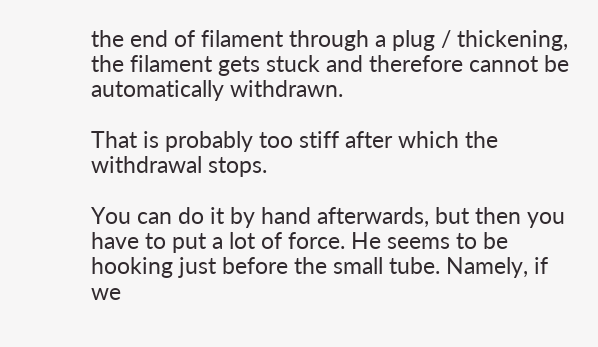the end of filament through a plug / thickening, the filament gets stuck and therefore cannot be automatically withdrawn.

That is probably too stiff after which the withdrawal stops.

You can do it by hand afterwards, but then you have to put a lot of force. He seems to be hooking just before the small tube. Namely, if we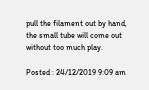pull the filament out by hand, the small tube will come out without too much play.

Posted : 24/12/2019 9:09 am